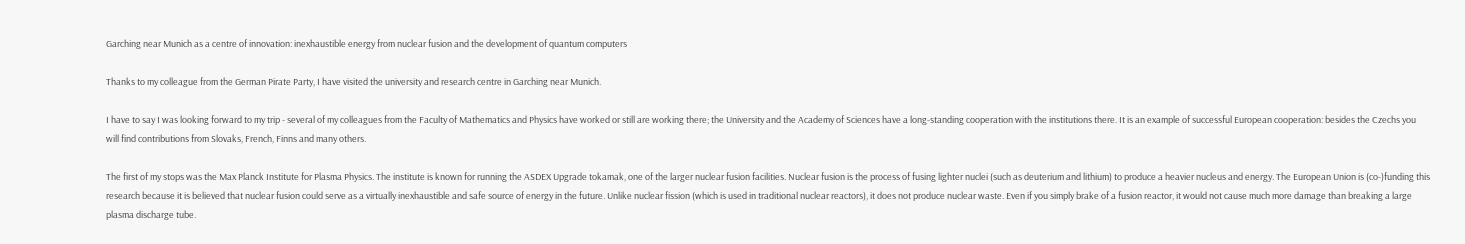Garching near Munich as a centre of innovation: inexhaustible energy from nuclear fusion and the development of quantum computers

Thanks to my colleague from the German Pirate Party, I have visited the university and research centre in Garching near Munich.

I have to say I was looking forward to my trip - several of my colleagues from the Faculty of Mathematics and Physics have worked or still are working there; the University and the Academy of Sciences have a long-standing cooperation with the institutions there. It is an example of successful European cooperation: besides the Czechs you will find contributions from Slovaks, French, Finns and many others.

The first of my stops was the Max Planck Institute for Plasma Physics. The institute is known for running the ASDEX Upgrade tokamak, one of the larger nuclear fusion facilities. Nuclear fusion is the process of fusing lighter nuclei (such as deuterium and lithium) to produce a heavier nucleus and energy. The European Union is (co-)funding this research because it is believed that nuclear fusion could serve as a virtually inexhaustible and safe source of energy in the future. Unlike nuclear fission (which is used in traditional nuclear reactors), it does not produce nuclear waste. Even if you simply brake of a fusion reactor, it would not cause much more damage than breaking a large plasma discharge tube.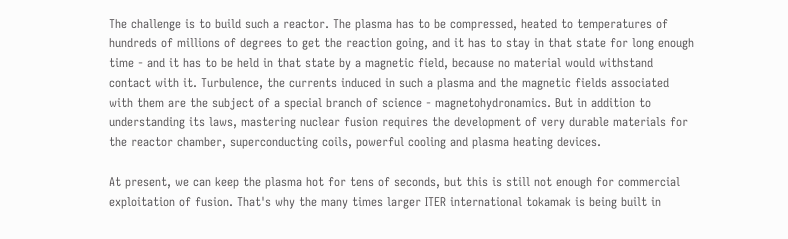The challenge is to build such a reactor. The plasma has to be compressed, heated to temperatures of hundreds of millions of degrees to get the reaction going, and it has to stay in that state for long enough time - and it has to be held in that state by a magnetic field, because no material would withstand contact with it. Turbulence, the currents induced in such a plasma and the magnetic fields associated with them are the subject of a special branch of science - magnetohydronamics. But in addition to understanding its laws, mastering nuclear fusion requires the development of very durable materials for the reactor chamber, superconducting coils, powerful cooling and plasma heating devices.

At present, we can keep the plasma hot for tens of seconds, but this is still not enough for commercial exploitation of fusion. That's why the many times larger ITER international tokamak is being built in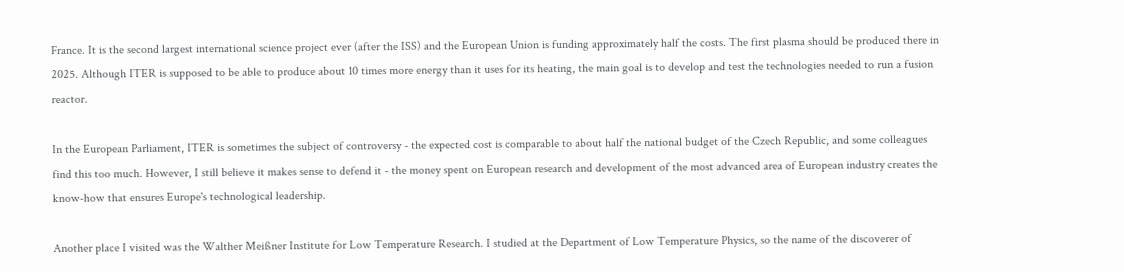France. It is the second largest international science project ever (after the ISS) and the European Union is funding approximately half the costs. The first plasma should be produced there in 2025. Although ITER is supposed to be able to produce about 10 times more energy than it uses for its heating, the main goal is to develop and test the technologies needed to run a fusion reactor.

In the European Parliament, ITER is sometimes the subject of controversy - the expected cost is comparable to about half the national budget of the Czech Republic, and some colleagues find this too much. However, I still believe it makes sense to defend it - the money spent on European research and development of the most advanced area of European industry creates the know-how that ensures Europe's technological leadership.

Another place I visited was the Walther Meißner Institute for Low Temperature Research. I studied at the Department of Low Temperature Physics, so the name of the discoverer of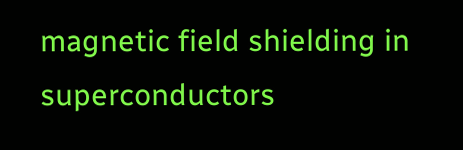magnetic field shielding in superconductors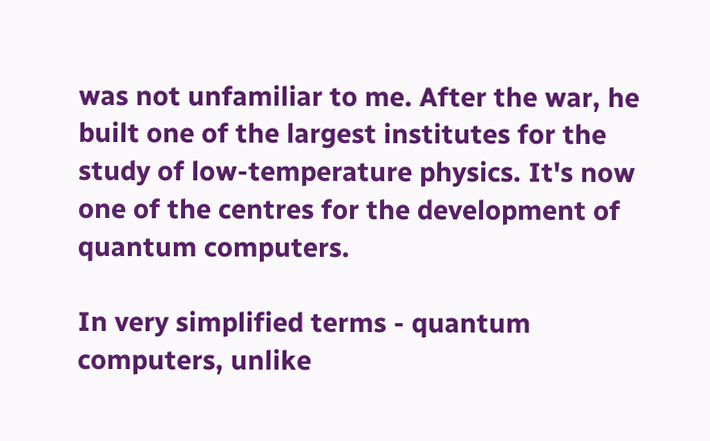was not unfamiliar to me. After the war, he built one of the largest institutes for the study of low-temperature physics. It's now one of the centres for the development of quantum computers.

In very simplified terms - quantum computers, unlike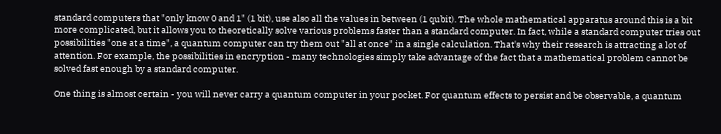standard computers that "only know 0 and 1" (1 bit), use also all the values in between (1 qubit). The whole mathematical apparatus around this is a bit more complicated, but it allows you to theoretically solve various problems faster than a standard computer. In fact, while a standard computer tries out possibilities "one at a time", a quantum computer can try them out "all at once" in a single calculation. That's why their research is attracting a lot of attention. For example, the possibilities in encryption - many technologies simply take advantage of the fact that a mathematical problem cannot be solved fast enough by a standard computer.

One thing is almost certain - you will never carry a quantum computer in your pocket. For quantum effects to persist and be observable, a quantum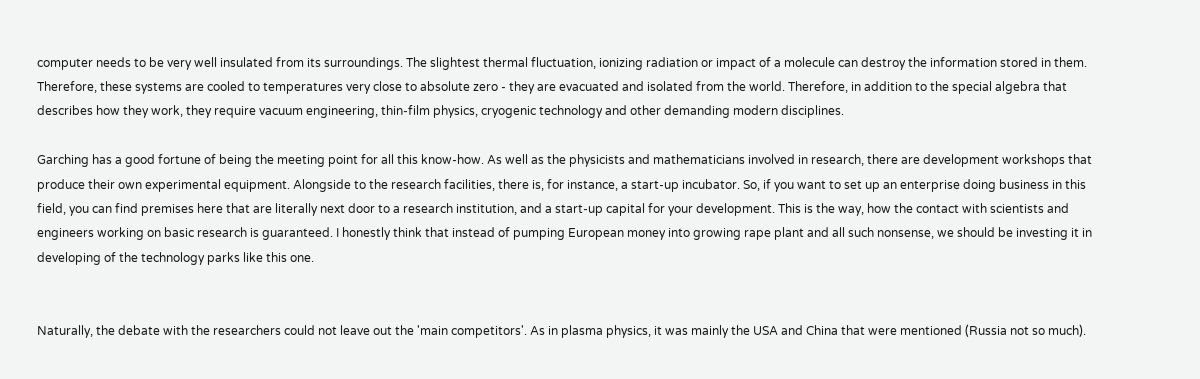computer needs to be very well insulated from its surroundings. The slightest thermal fluctuation, ionizing radiation or impact of a molecule can destroy the information stored in them. Therefore, these systems are cooled to temperatures very close to absolute zero - they are evacuated and isolated from the world. Therefore, in addition to the special algebra that describes how they work, they require vacuum engineering, thin-film physics, cryogenic technology and other demanding modern disciplines.

Garching has a good fortune of being the meeting point for all this know-how. As well as the physicists and mathematicians involved in research, there are development workshops that produce their own experimental equipment. Alongside to the research facilities, there is, for instance, a start-up incubator. So, if you want to set up an enterprise doing business in this field, you can find premises here that are literally next door to a research institution, and a start-up capital for your development. This is the way, how the contact with scientists and engineers working on basic research is guaranteed. I honestly think that instead of pumping European money into growing rape plant and all such nonsense, we should be investing it in developing of the technology parks like this one.


Naturally, the debate with the researchers could not leave out the 'main competitors'. As in plasma physics, it was mainly the USA and China that were mentioned (Russia not so much).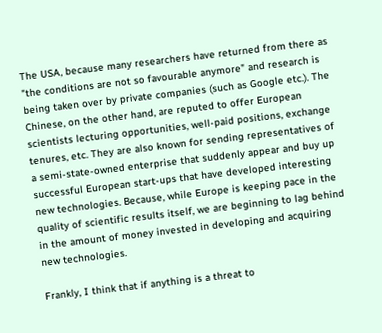The USA, because many researchers have returned from there as "the conditions are not so favourable anymore" and research is being taken over by private companies (such as Google etc.). The Chinese, on the other hand, are reputed to offer European scientists lecturing opportunities, well-paid positions, exchange tenures, etc. They are also known for sending representatives of a semi-state-owned enterprise that suddenly appear and buy up successful European start-ups that have developed interesting new technologies. Because, while Europe is keeping pace in the quality of scientific results itself, we are beginning to lag behind in the amount of money invested in developing and acquiring new technologies.

Frankly, I think that if anything is a threat to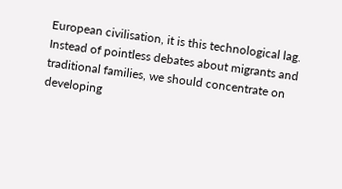European civilisation, it is this technological lag. Instead of pointless debates about migrants and traditional families, we should concentrate on developing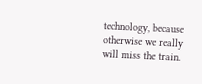technology, because otherwise we really will miss the train.